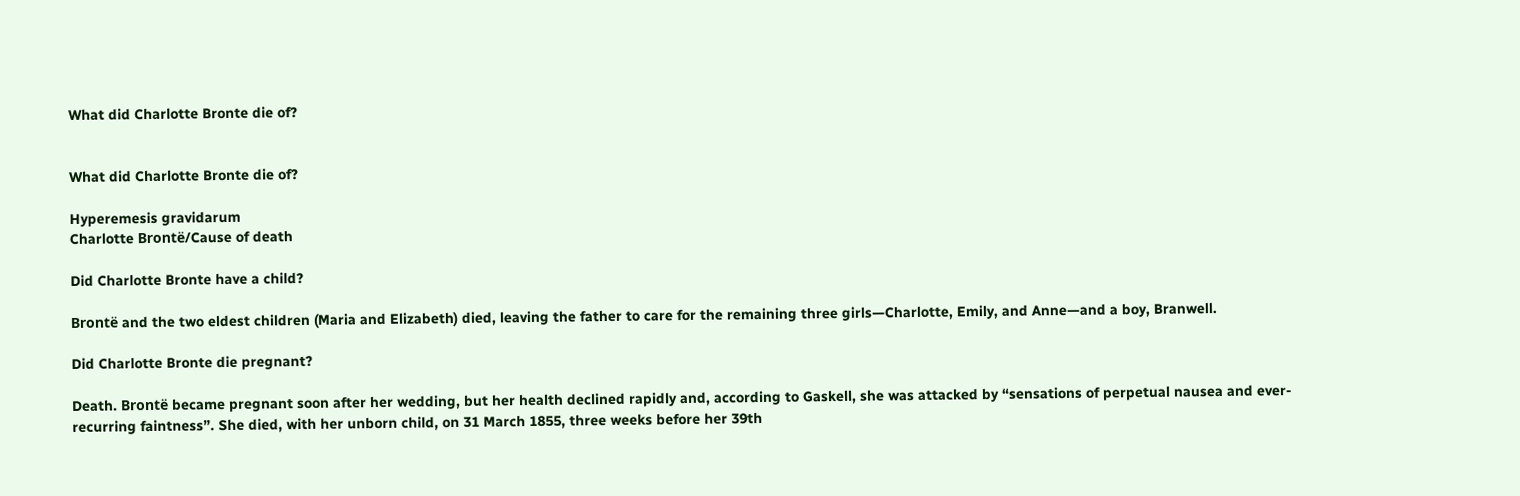What did Charlotte Bronte die of?


What did Charlotte Bronte die of?

Hyperemesis gravidarum
Charlotte Brontë/Cause of death

Did Charlotte Bronte have a child?

Brontë and the two eldest children (Maria and Elizabeth) died, leaving the father to care for the remaining three girls—Charlotte, Emily, and Anne—and a boy, Branwell.

Did Charlotte Bronte die pregnant?

Death. Brontë became pregnant soon after her wedding, but her health declined rapidly and, according to Gaskell, she was attacked by “sensations of perpetual nausea and ever-recurring faintness”. She died, with her unborn child, on 31 March 1855, three weeks before her 39th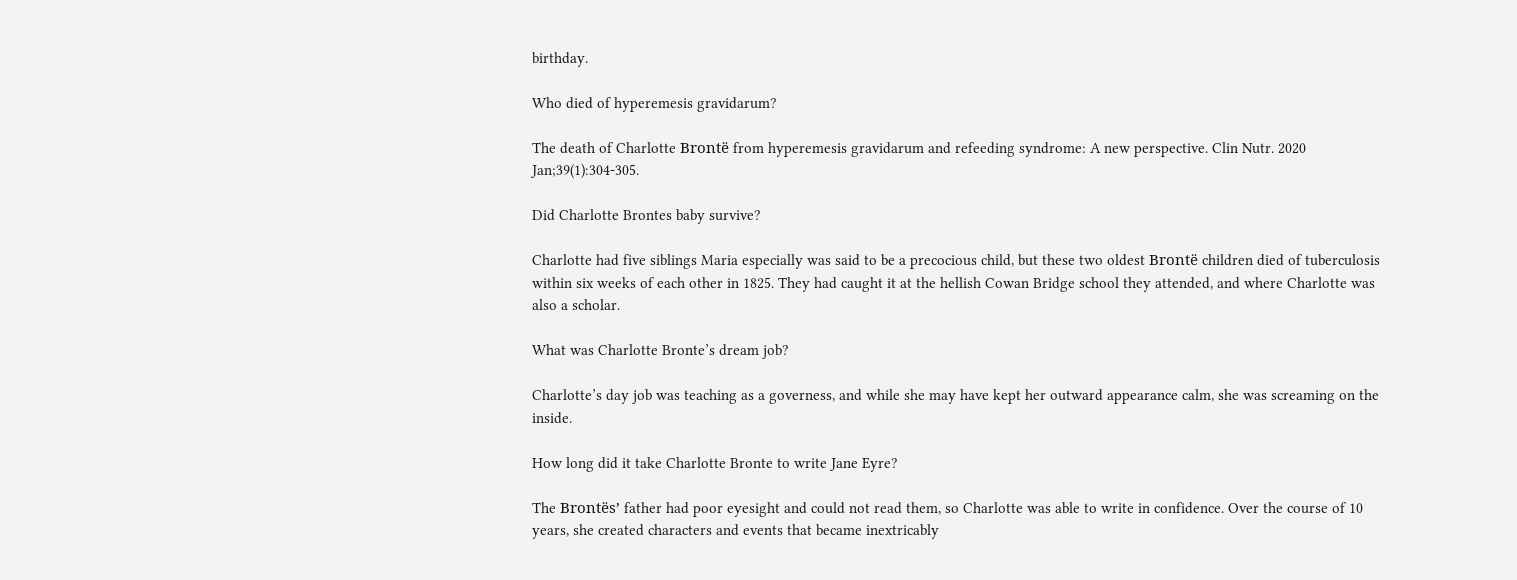birthday.

Who died of hyperemesis gravidarum?

The death of Charlotte Brontë from hyperemesis gravidarum and refeeding syndrome: A new perspective. Clin Nutr. 2020 Jan;39(1):304-305.

Did Charlotte Brontes baby survive?

Charlotte had five siblings Maria especially was said to be a precocious child, but these two oldest Brontë children died of tuberculosis within six weeks of each other in 1825. They had caught it at the hellish Cowan Bridge school they attended, and where Charlotte was also a scholar.

What was Charlotte Bronte’s dream job?

Charlotte’s day job was teaching as a governess, and while she may have kept her outward appearance calm, she was screaming on the inside.

How long did it take Charlotte Bronte to write Jane Eyre?

The Brontës’ father had poor eyesight and could not read them, so Charlotte was able to write in confidence. Over the course of 10 years, she created characters and events that became inextricably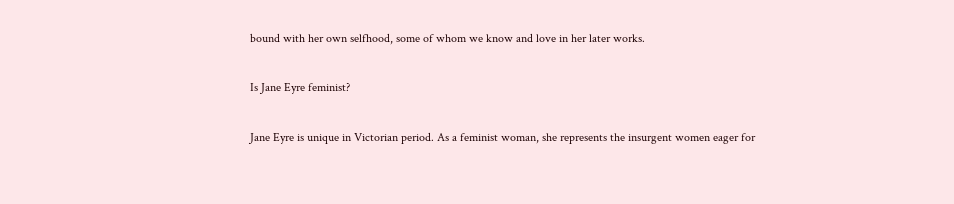bound with her own selfhood, some of whom we know and love in her later works.

Is Jane Eyre feminist?

Jane Eyre is unique in Victorian period. As a feminist woman, she represents the insurgent women eager for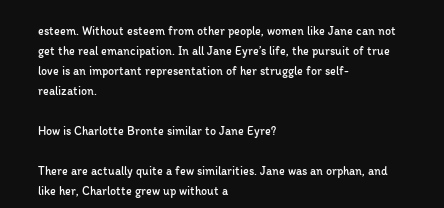esteem. Without esteem from other people, women like Jane can not get the real emancipation. In all Jane Eyre’s life, the pursuit of true love is an important representation of her struggle for self-realization.

How is Charlotte Bronte similar to Jane Eyre?

There are actually quite a few similarities. Jane was an orphan, and like her, Charlotte grew up without a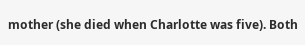mother (she died when Charlotte was five). Both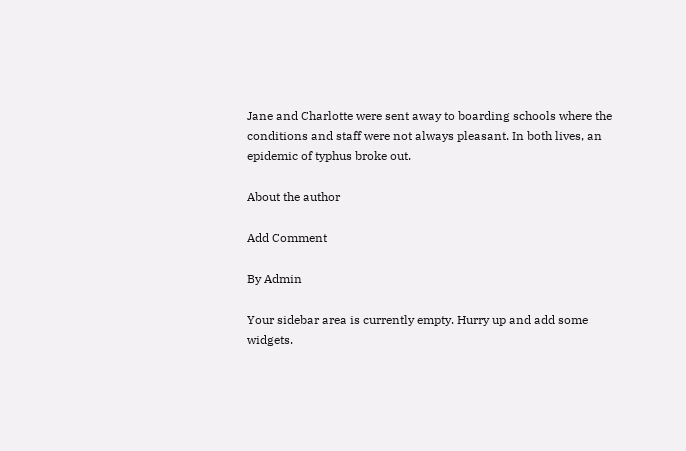Jane and Charlotte were sent away to boarding schools where the conditions and staff were not always pleasant. In both lives, an epidemic of typhus broke out.

About the author

Add Comment

By Admin

Your sidebar area is currently empty. Hurry up and add some widgets.